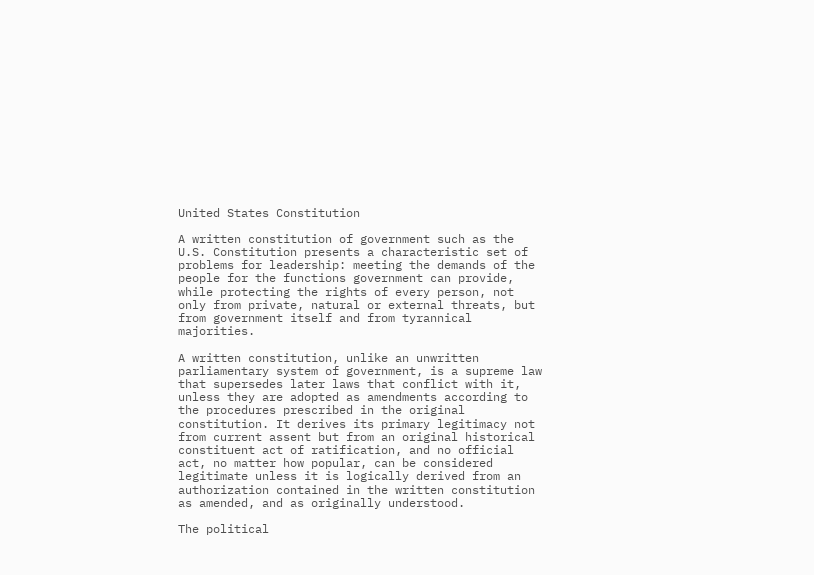United States Constitution

A written constitution of government such as the U.S. Constitution presents a characteristic set of problems for leadership: meeting the demands of the people for the functions government can provide, while protecting the rights of every person, not only from private, natural or external threats, but from government itself and from tyrannical majorities.

A written constitution, unlike an unwritten parliamentary system of government, is a supreme law that supersedes later laws that conflict with it, unless they are adopted as amendments according to the procedures prescribed in the original constitution. It derives its primary legitimacy not from current assent but from an original historical constituent act of ratification, and no official act, no matter how popular, can be considered legitimate unless it is logically derived from an authorization contained in the written constitution as amended, and as originally understood.

The political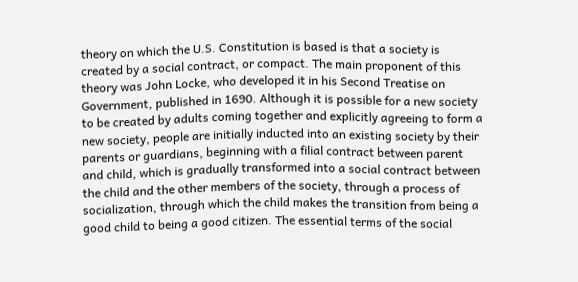theory on which the U.S. Constitution is based is that a society is created by a social contract, or compact. The main proponent of this theory was John Locke, who developed it in his Second Treatise on Government, published in 1690. Although it is possible for a new society to be created by adults coming together and explicitly agreeing to form a new society, people are initially inducted into an existing society by their parents or guardians, beginning with a filial contract between parent and child, which is gradually transformed into a social contract between the child and the other members of the society, through a process of socialization, through which the child makes the transition from being a good child to being a good citizen. The essential terms of the social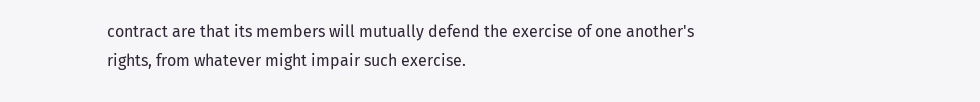contract are that its members will mutually defend the exercise of one another's rights, from whatever might impair such exercise.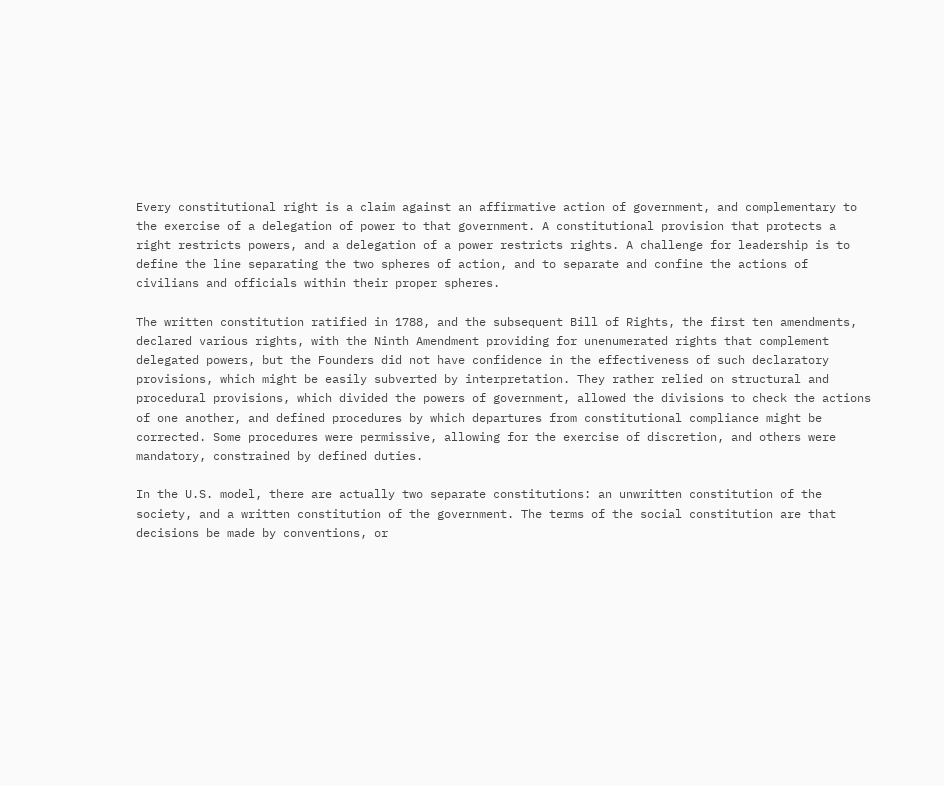Every constitutional right is a claim against an affirmative action of government, and complementary to the exercise of a delegation of power to that government. A constitutional provision that protects a right restricts powers, and a delegation of a power restricts rights. A challenge for leadership is to define the line separating the two spheres of action, and to separate and confine the actions of civilians and officials within their proper spheres.

The written constitution ratified in 1788, and the subsequent Bill of Rights, the first ten amendments, declared various rights, with the Ninth Amendment providing for unenumerated rights that complement delegated powers, but the Founders did not have confidence in the effectiveness of such declaratory provisions, which might be easily subverted by interpretation. They rather relied on structural and procedural provisions, which divided the powers of government, allowed the divisions to check the actions of one another, and defined procedures by which departures from constitutional compliance might be corrected. Some procedures were permissive, allowing for the exercise of discretion, and others were mandatory, constrained by defined duties.

In the U.S. model, there are actually two separate constitutions: an unwritten constitution of the society, and a written constitution of the government. The terms of the social constitution are that decisions be made by conventions, or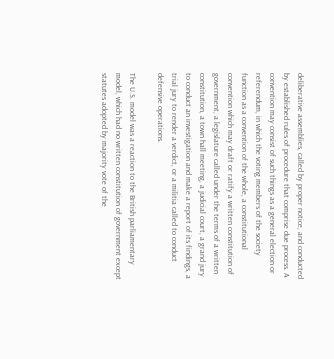deliberative assemblies, called by proper notice, and conducted by established rules of procedure that comprise due process. A convention may consist of such things as a general election or referendum, in which the voting members of the society function as a convention of the whole, a constitutional convention which may draft or ratify a written constitution of government, a legislature called under the terms of a written constitution, a town hall meeting, a judicial court, a grand jury to conduct an investigation and make a report of its findings, a trial jury to render a verdict, or a militia called to conduct defensive operations.

The U.S. model was a reaction to the British parliamentary model, which had no written constitution of government except statutes adopted by majority vote of the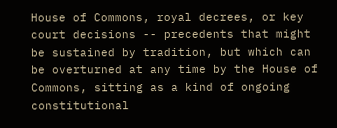House of Commons, royal decrees, or key court decisions -- precedents that might be sustained by tradition, but which can be overturned at any time by the House of Commons, sitting as a kind of ongoing constitutional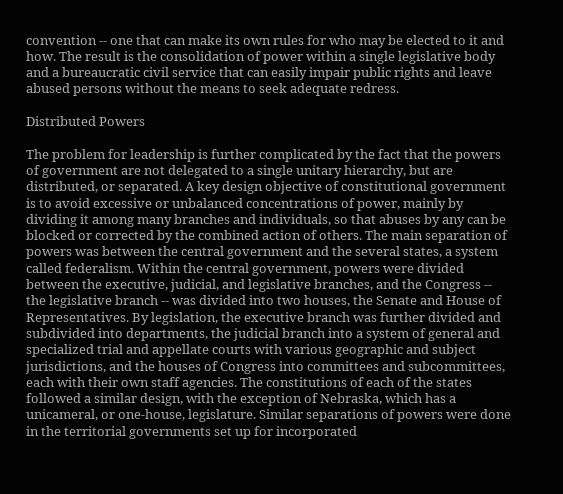convention -- one that can make its own rules for who may be elected to it and how. The result is the consolidation of power within a single legislative body and a bureaucratic civil service that can easily impair public rights and leave abused persons without the means to seek adequate redress.

Distributed Powers

The problem for leadership is further complicated by the fact that the powers of government are not delegated to a single unitary hierarchy, but are distributed, or separated. A key design objective of constitutional government is to avoid excessive or unbalanced concentrations of power, mainly by dividing it among many branches and individuals, so that abuses by any can be blocked or corrected by the combined action of others. The main separation of powers was between the central government and the several states, a system called federalism. Within the central government, powers were divided between the executive, judicial, and legislative branches, and the Congress -- the legislative branch -- was divided into two houses, the Senate and House of Representatives. By legislation, the executive branch was further divided and subdivided into departments, the judicial branch into a system of general and specialized trial and appellate courts with various geographic and subject jurisdictions, and the houses of Congress into committees and subcommittees, each with their own staff agencies. The constitutions of each of the states followed a similar design, with the exception of Nebraska, which has a unicameral, or one-house, legislature. Similar separations of powers were done in the territorial governments set up for incorporated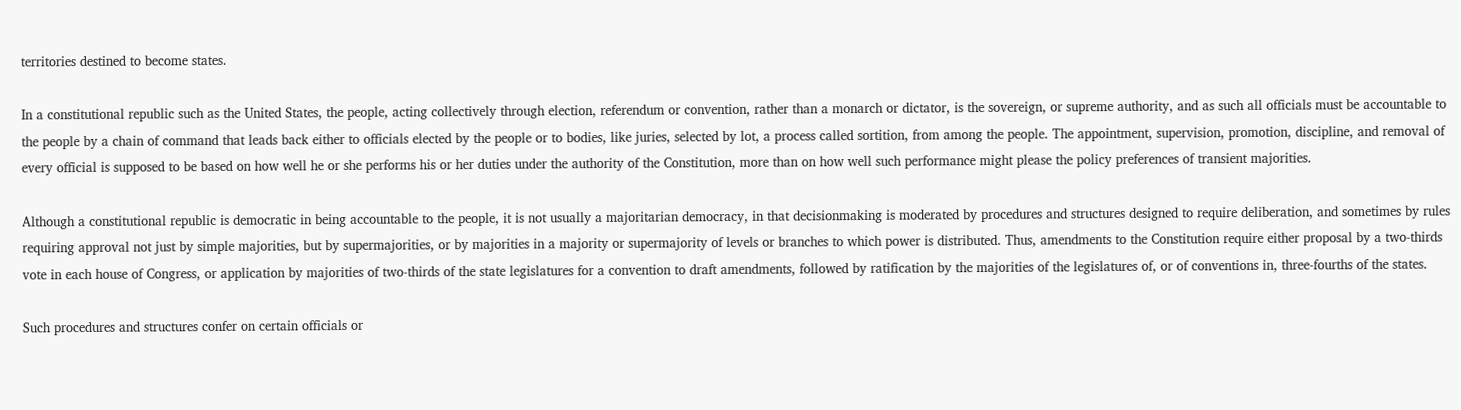territories destined to become states.

In a constitutional republic such as the United States, the people, acting collectively through election, referendum or convention, rather than a monarch or dictator, is the sovereign, or supreme authority, and as such all officials must be accountable to the people by a chain of command that leads back either to officials elected by the people or to bodies, like juries, selected by lot, a process called sortition, from among the people. The appointment, supervision, promotion, discipline, and removal of every official is supposed to be based on how well he or she performs his or her duties under the authority of the Constitution, more than on how well such performance might please the policy preferences of transient majorities.

Although a constitutional republic is democratic in being accountable to the people, it is not usually a majoritarian democracy, in that decisionmaking is moderated by procedures and structures designed to require deliberation, and sometimes by rules requiring approval not just by simple majorities, but by supermajorities, or by majorities in a majority or supermajority of levels or branches to which power is distributed. Thus, amendments to the Constitution require either proposal by a two-thirds vote in each house of Congress, or application by majorities of two-thirds of the state legislatures for a convention to draft amendments, followed by ratification by the majorities of the legislatures of, or of conventions in, three-fourths of the states.

Such procedures and structures confer on certain officials or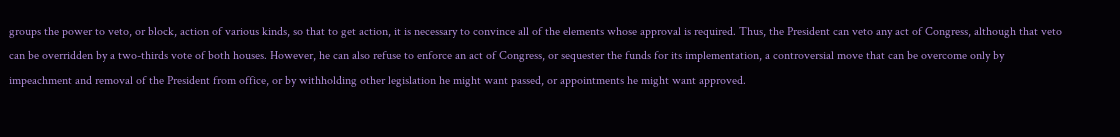groups the power to veto, or block, action of various kinds, so that to get action, it is necessary to convince all of the elements whose approval is required. Thus, the President can veto any act of Congress, although that veto can be overridden by a two-thirds vote of both houses. However, he can also refuse to enforce an act of Congress, or sequester the funds for its implementation, a controversial move that can be overcome only by impeachment and removal of the President from office, or by withholding other legislation he might want passed, or appointments he might want approved.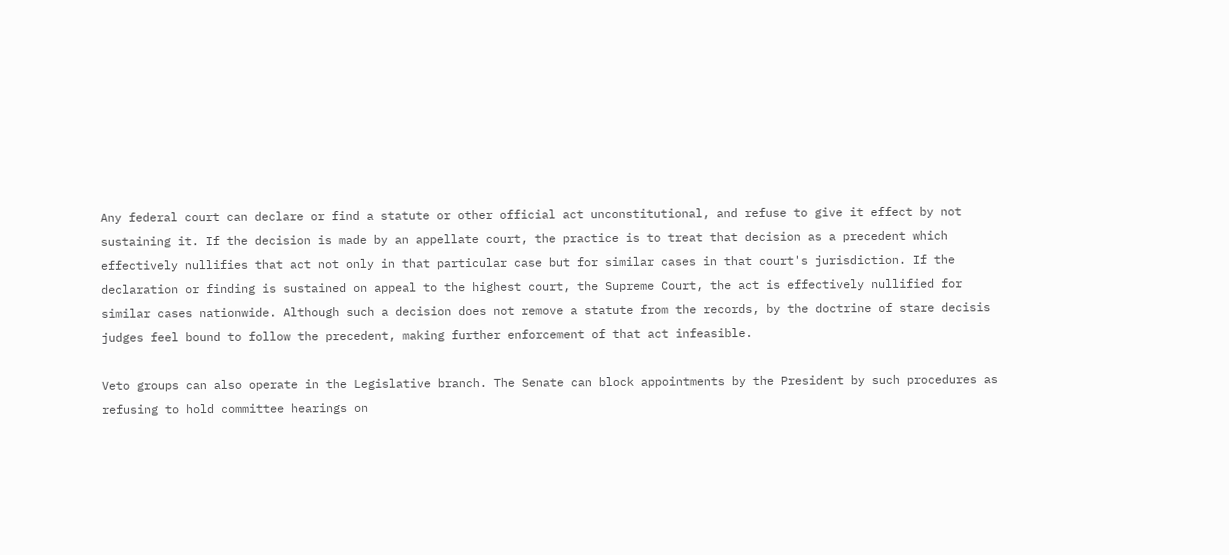Any federal court can declare or find a statute or other official act unconstitutional, and refuse to give it effect by not sustaining it. If the decision is made by an appellate court, the practice is to treat that decision as a precedent which effectively nullifies that act not only in that particular case but for similar cases in that court's jurisdiction. If the declaration or finding is sustained on appeal to the highest court, the Supreme Court, the act is effectively nullified for similar cases nationwide. Although such a decision does not remove a statute from the records, by the doctrine of stare decisis judges feel bound to follow the precedent, making further enforcement of that act infeasible.

Veto groups can also operate in the Legislative branch. The Senate can block appointments by the President by such procedures as refusing to hold committee hearings on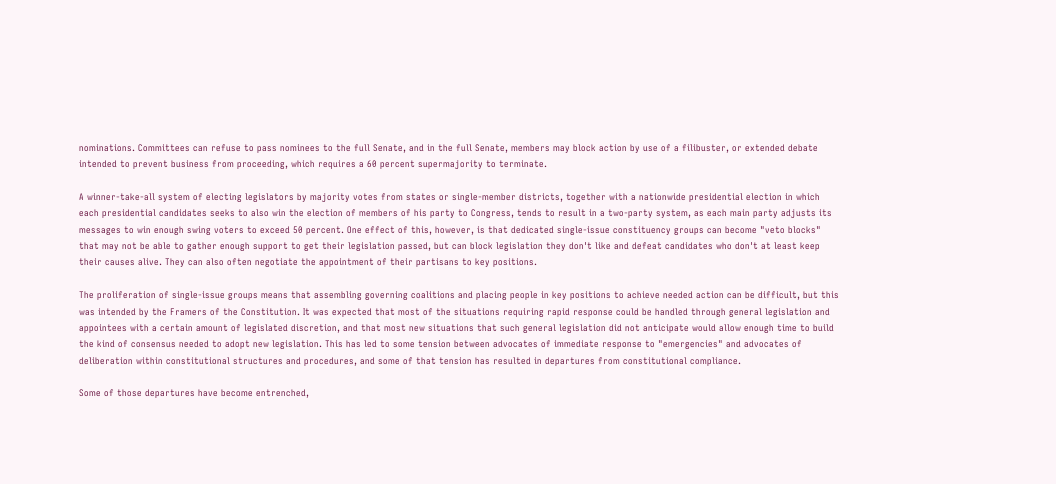nominations. Committees can refuse to pass nominees to the full Senate, and in the full Senate, members may block action by use of a filibuster, or extended debate intended to prevent business from proceeding, which requires a 60 percent supermajority to terminate.

A winner-take-all system of electing legislators by majority votes from states or single-member districts, together with a nationwide presidential election in which each presidential candidates seeks to also win the election of members of his party to Congress, tends to result in a two-party system, as each main party adjusts its messages to win enough swing voters to exceed 50 percent. One effect of this, however, is that dedicated single-issue constituency groups can become "veto blocks" that may not be able to gather enough support to get their legislation passed, but can block legislation they don't like and defeat candidates who don't at least keep their causes alive. They can also often negotiate the appointment of their partisans to key positions.

The proliferation of single-issue groups means that assembling governing coalitions and placing people in key positions to achieve needed action can be difficult, but this was intended by the Framers of the Constitution. It was expected that most of the situations requiring rapid response could be handled through general legislation and appointees with a certain amount of legislated discretion, and that most new situations that such general legislation did not anticipate would allow enough time to build the kind of consensus needed to adopt new legislation. This has led to some tension between advocates of immediate response to "emergencies" and advocates of deliberation within constitutional structures and procedures, and some of that tension has resulted in departures from constitutional compliance.

Some of those departures have become entrenched,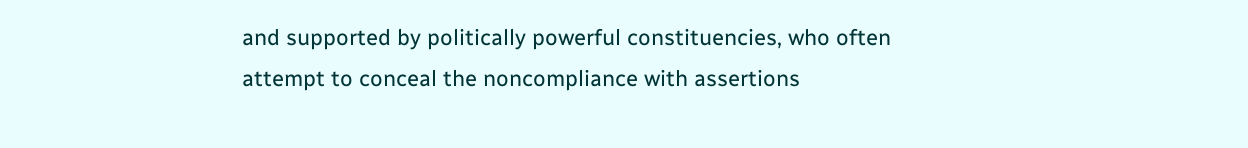and supported by politically powerful constituencies, who often attempt to conceal the noncompliance with assertions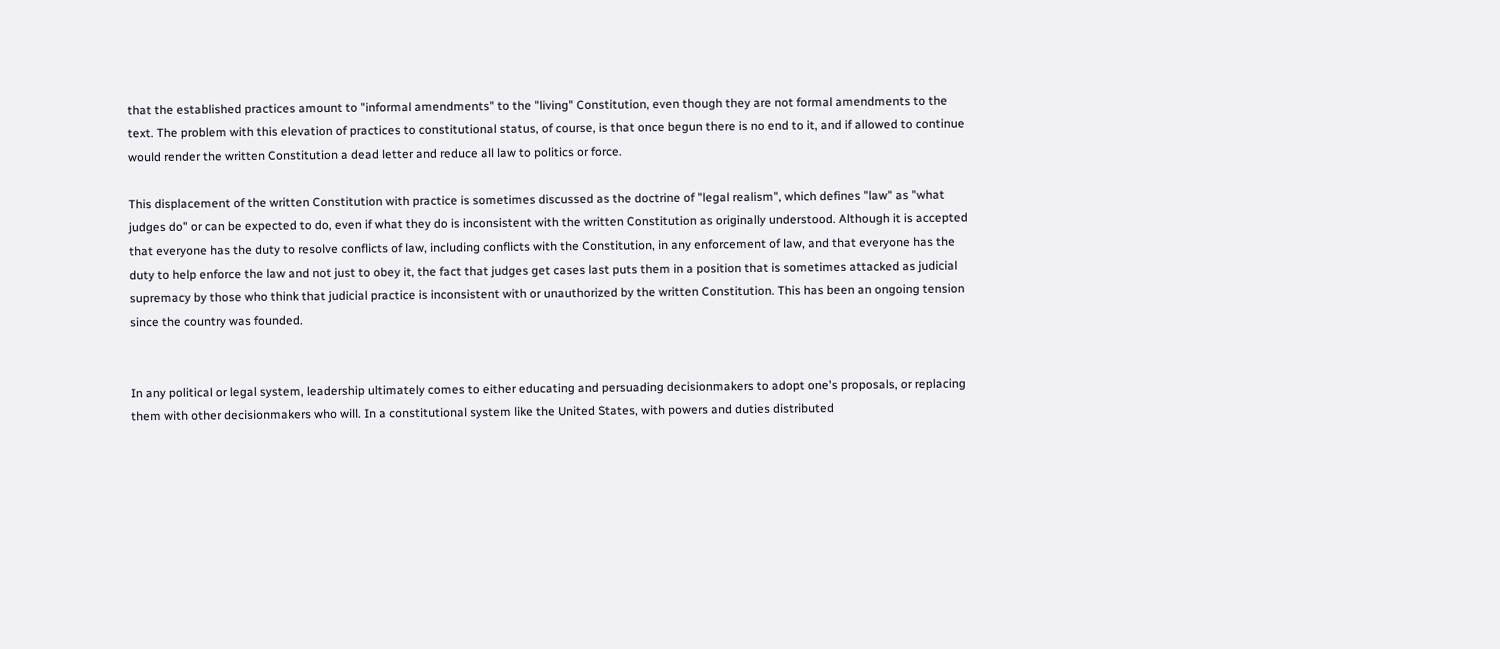that the established practices amount to "informal amendments" to the "living" Constitution, even though they are not formal amendments to the text. The problem with this elevation of practices to constitutional status, of course, is that once begun there is no end to it, and if allowed to continue would render the written Constitution a dead letter and reduce all law to politics or force.

This displacement of the written Constitution with practice is sometimes discussed as the doctrine of "legal realism", which defines "law" as "what judges do" or can be expected to do, even if what they do is inconsistent with the written Constitution as originally understood. Although it is accepted that everyone has the duty to resolve conflicts of law, including conflicts with the Constitution, in any enforcement of law, and that everyone has the duty to help enforce the law and not just to obey it, the fact that judges get cases last puts them in a position that is sometimes attacked as judicial supremacy by those who think that judicial practice is inconsistent with or unauthorized by the written Constitution. This has been an ongoing tension since the country was founded.


In any political or legal system, leadership ultimately comes to either educating and persuading decisionmakers to adopt one's proposals, or replacing them with other decisionmakers who will. In a constitutional system like the United States, with powers and duties distributed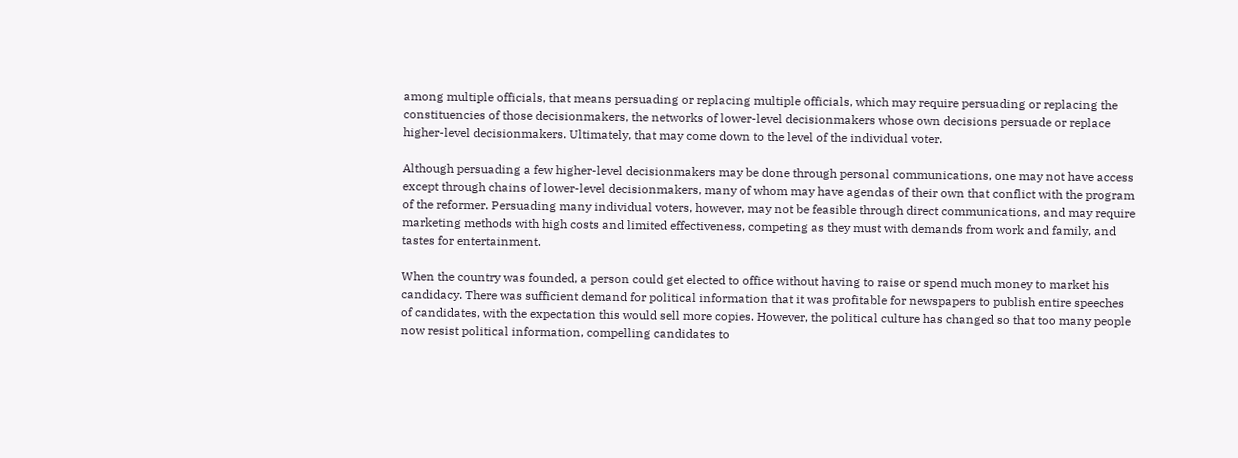among multiple officials, that means persuading or replacing multiple officials, which may require persuading or replacing the constituencies of those decisionmakers, the networks of lower-level decisionmakers whose own decisions persuade or replace higher-level decisionmakers. Ultimately, that may come down to the level of the individual voter.

Although persuading a few higher-level decisionmakers may be done through personal communications, one may not have access except through chains of lower-level decisionmakers, many of whom may have agendas of their own that conflict with the program of the reformer. Persuading many individual voters, however, may not be feasible through direct communications, and may require marketing methods with high costs and limited effectiveness, competing as they must with demands from work and family, and tastes for entertainment.

When the country was founded, a person could get elected to office without having to raise or spend much money to market his candidacy. There was sufficient demand for political information that it was profitable for newspapers to publish entire speeches of candidates, with the expectation this would sell more copies. However, the political culture has changed so that too many people now resist political information, compelling candidates to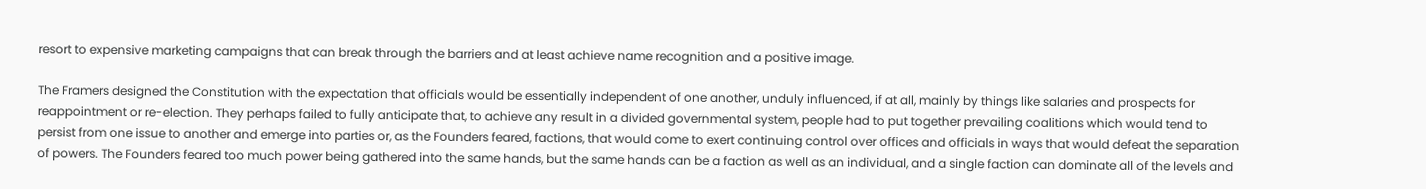resort to expensive marketing campaigns that can break through the barriers and at least achieve name recognition and a positive image.

The Framers designed the Constitution with the expectation that officials would be essentially independent of one another, unduly influenced, if at all, mainly by things like salaries and prospects for reappointment or re-election. They perhaps failed to fully anticipate that, to achieve any result in a divided governmental system, people had to put together prevailing coalitions which would tend to persist from one issue to another and emerge into parties or, as the Founders feared, factions, that would come to exert continuing control over offices and officials in ways that would defeat the separation of powers. The Founders feared too much power being gathered into the same hands, but the same hands can be a faction as well as an individual, and a single faction can dominate all of the levels and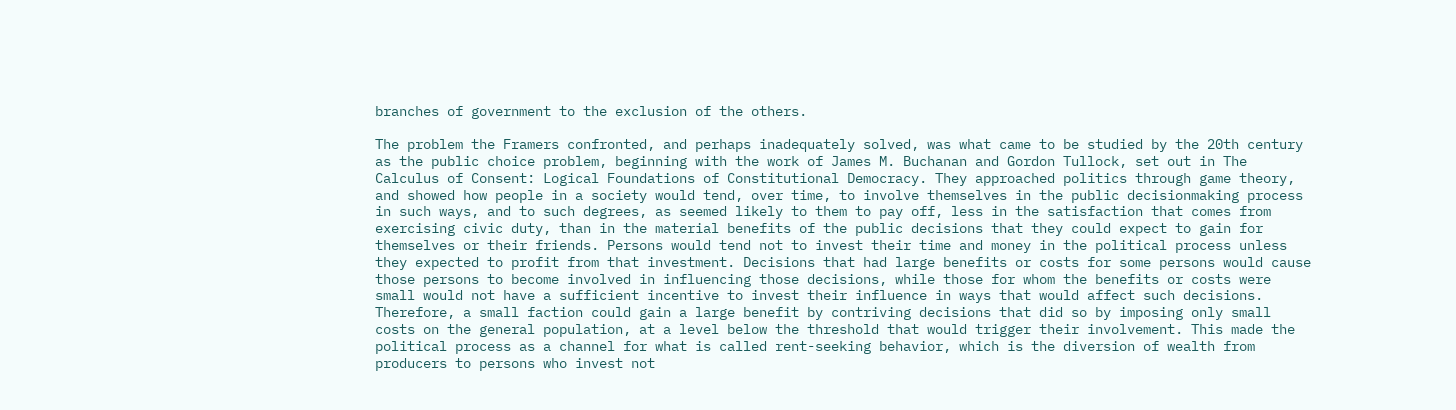branches of government to the exclusion of the others.

The problem the Framers confronted, and perhaps inadequately solved, was what came to be studied by the 20th century as the public choice problem, beginning with the work of James M. Buchanan and Gordon Tullock, set out in The Calculus of Consent: Logical Foundations of Constitutional Democracy. They approached politics through game theory, and showed how people in a society would tend, over time, to involve themselves in the public decisionmaking process in such ways, and to such degrees, as seemed likely to them to pay off, less in the satisfaction that comes from exercising civic duty, than in the material benefits of the public decisions that they could expect to gain for themselves or their friends. Persons would tend not to invest their time and money in the political process unless they expected to profit from that investment. Decisions that had large benefits or costs for some persons would cause those persons to become involved in influencing those decisions, while those for whom the benefits or costs were small would not have a sufficient incentive to invest their influence in ways that would affect such decisions. Therefore, a small faction could gain a large benefit by contriving decisions that did so by imposing only small costs on the general population, at a level below the threshold that would trigger their involvement. This made the political process as a channel for what is called rent-seeking behavior, which is the diversion of wealth from producers to persons who invest not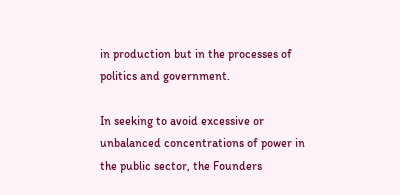in production but in the processes of politics and government.

In seeking to avoid excessive or unbalanced concentrations of power in the public sector, the Founders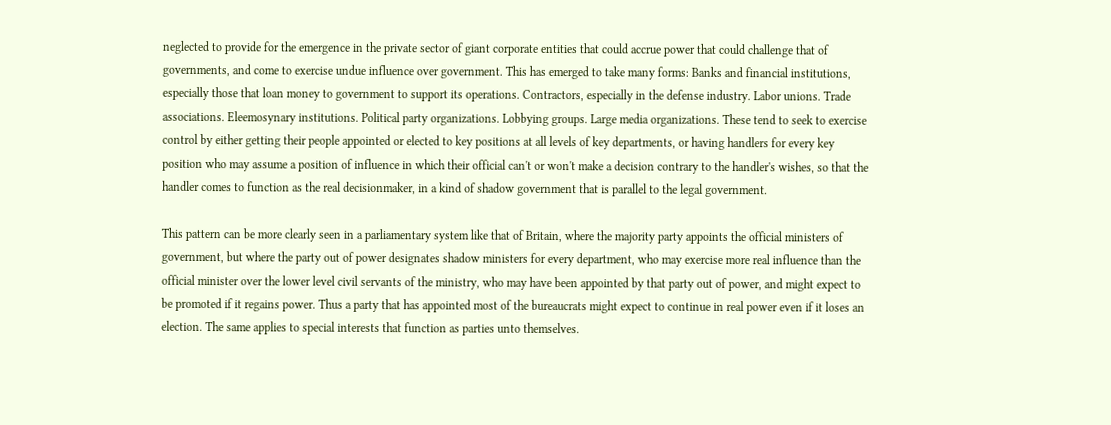neglected to provide for the emergence in the private sector of giant corporate entities that could accrue power that could challenge that of governments, and come to exercise undue influence over government. This has emerged to take many forms: Banks and financial institutions, especially those that loan money to government to support its operations. Contractors, especially in the defense industry. Labor unions. Trade associations. Eleemosynary institutions. Political party organizations. Lobbying groups. Large media organizations. These tend to seek to exercise control by either getting their people appointed or elected to key positions at all levels of key departments, or having handlers for every key position who may assume a position of influence in which their official can't or won't make a decision contrary to the handler's wishes, so that the handler comes to function as the real decisionmaker, in a kind of shadow government that is parallel to the legal government.

This pattern can be more clearly seen in a parliamentary system like that of Britain, where the majority party appoints the official ministers of government, but where the party out of power designates shadow ministers for every department, who may exercise more real influence than the official minister over the lower level civil servants of the ministry, who may have been appointed by that party out of power, and might expect to be promoted if it regains power. Thus a party that has appointed most of the bureaucrats might expect to continue in real power even if it loses an election. The same applies to special interests that function as parties unto themselves.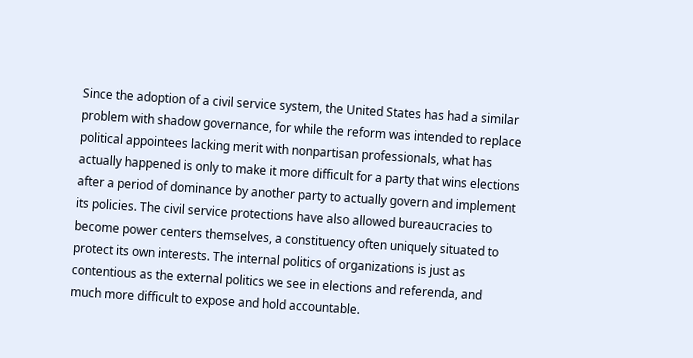Since the adoption of a civil service system, the United States has had a similar problem with shadow governance, for while the reform was intended to replace political appointees lacking merit with nonpartisan professionals, what has actually happened is only to make it more difficult for a party that wins elections after a period of dominance by another party to actually govern and implement its policies. The civil service protections have also allowed bureaucracies to become power centers themselves, a constituency often uniquely situated to protect its own interests. The internal politics of organizations is just as contentious as the external politics we see in elections and referenda, and much more difficult to expose and hold accountable.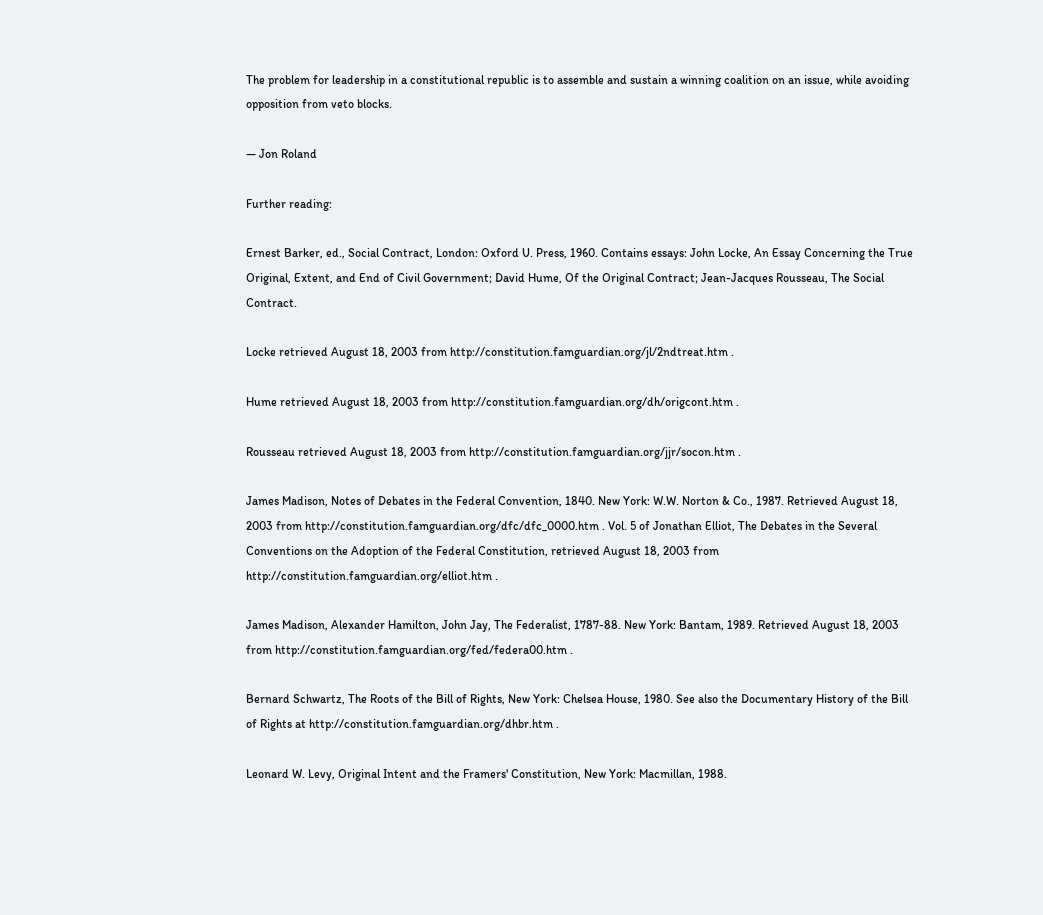The problem for leadership in a constitutional republic is to assemble and sustain a winning coalition on an issue, while avoiding opposition from veto blocks.

— Jon Roland

Further reading:

Ernest Barker, ed., Social Contract, London: Oxford U. Press, 1960. Contains essays: John Locke, An Essay Concerning the True Original, Extent, and End of Civil Government; David Hume, Of the Original Contract; Jean-Jacques Rousseau, The Social Contract.

Locke retrieved August 18, 2003 from http://constitution.famguardian.org/jl/2ndtreat.htm .

Hume retrieved August 18, 2003 from http://constitution.famguardian.org/dh/origcont.htm .

Rousseau retrieved August 18, 2003 from http://constitution.famguardian.org/jjr/socon.htm .

James Madison, Notes of Debates in the Federal Convention, 1840. New York: W.W. Norton & Co., 1987. Retrieved August 18, 2003 from http://constitution.famguardian.org/dfc/dfc_0000.htm . Vol. 5 of Jonathan Elliot, The Debates in the Several Conventions on the Adoption of the Federal Constitution, retrieved August 18, 2003 from http://constitution.famguardian.org/elliot.htm .

James Madison, Alexander Hamilton, John Jay, The Federalist, 1787-88. New York: Bantam, 1989. Retrieved August 18, 2003 from http://constitution.famguardian.org/fed/federa00.htm .

Bernard Schwartz, The Roots of the Bill of Rights, New York: Chelsea House, 1980. See also the Documentary History of the Bill of Rights at http://constitution.famguardian.org/dhbr.htm .

Leonard W. Levy, Original Intent and the Framers' Constitution, New York: Macmillan, 1988.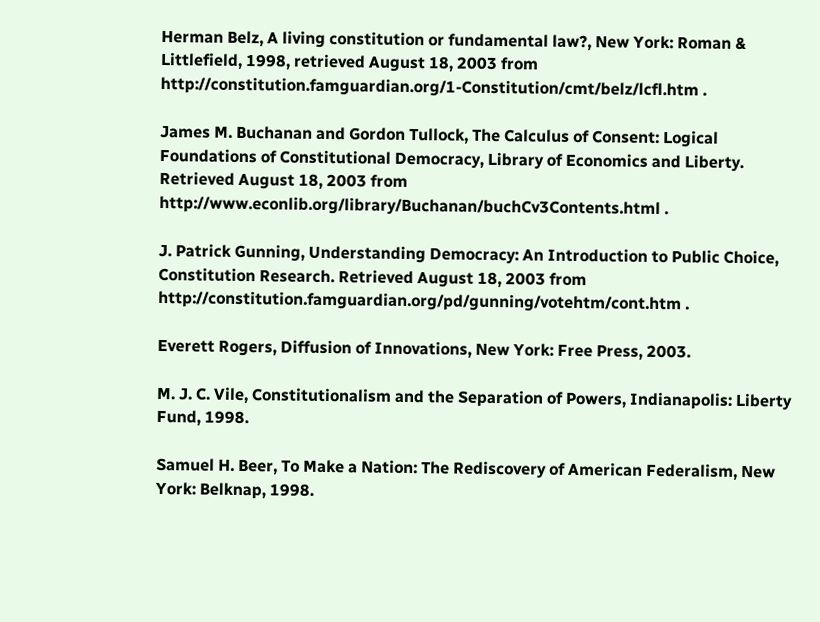Herman Belz, A living constitution or fundamental law?, New York: Roman & Littlefield, 1998, retrieved August 18, 2003 from http://constitution.famguardian.org/1-Constitution/cmt/belz/lcfl.htm .

James M. Buchanan and Gordon Tullock, The Calculus of Consent: Logical Foundations of Constitutional Democracy, Library of Economics and Liberty. Retrieved August 18, 2003 from http://www.econlib.org/library/Buchanan/buchCv3Contents.html .

J. Patrick Gunning, Understanding Democracy: An Introduction to Public Choice, Constitution Research. Retrieved August 18, 2003 from http://constitution.famguardian.org/pd/gunning/votehtm/cont.htm .

Everett Rogers, Diffusion of Innovations, New York: Free Press, 2003.

M. J. C. Vile, Constitutionalism and the Separation of Powers, Indianapolis: Liberty Fund, 1998.

Samuel H. Beer, To Make a Nation: The Rediscovery of American Federalism, New York: Belknap, 1998.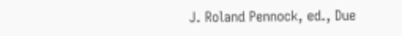J. Roland Pennock, ed., Due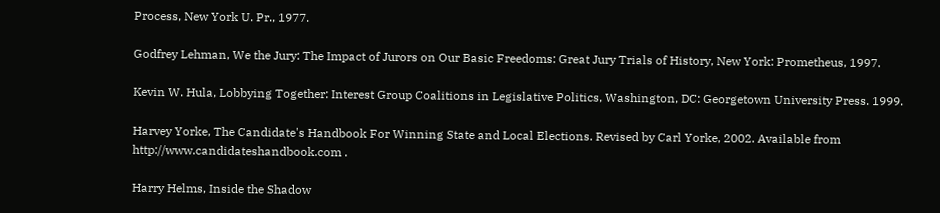Process, New York U. Pr., 1977.

Godfrey Lehman, We the Jury: The Impact of Jurors on Our Basic Freedoms: Great Jury Trials of History, New York: Prometheus, 1997.

Kevin W. Hula, Lobbying Together: Interest Group Coalitions in Legislative Politics, Washington, DC: Georgetown University Press. 1999.

Harvey Yorke, The Candidate's Handbook For Winning State and Local Elections. Revised by Carl Yorke, 2002. Available from http://www.candidateshandbook.com .

Harry Helms, Inside the Shadow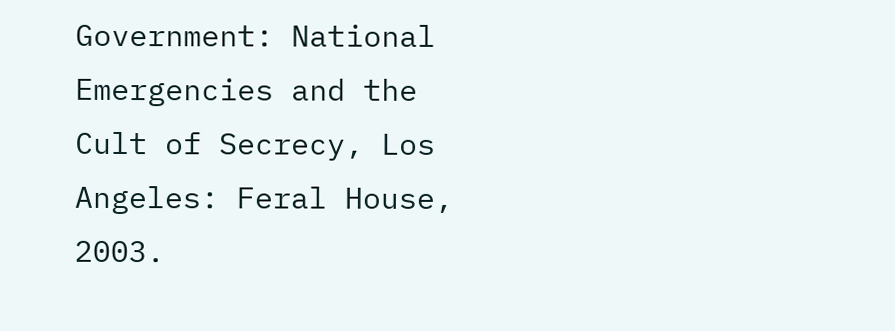Government: National Emergencies and the Cult of Secrecy, Los Angeles: Feral House, 2003.